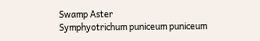Swamp Aster
Symphyotrichum puniceum puniceum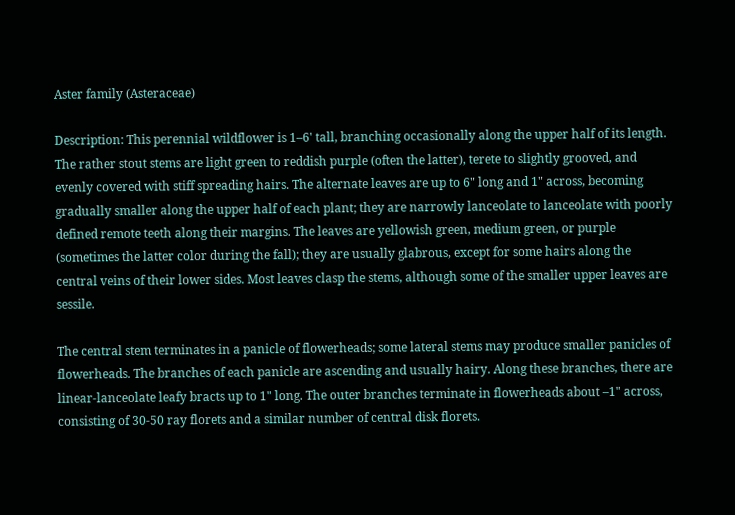Aster family (Asteraceae)

Description: This perennial wildflower is 1–6' tall, branching occasionally along the upper half of its length. The rather stout stems are light green to reddish purple (often the latter), terete to slightly grooved, and evenly covered with stiff spreading hairs. The alternate leaves are up to 6" long and 1" across, becoming gradually smaller along the upper half of each plant; they are narrowly lanceolate to lanceolate with poorly defined remote teeth along their margins. The leaves are yellowish green, medium green, or purple (sometimes the latter color during the fall); they are usually glabrous, except for some hairs along the central veins of their lower sides. Most leaves clasp the stems, although some of the smaller upper leaves are sessile.

The central stem terminates in a panicle of flowerheads; some lateral stems may produce smaller panicles of flowerheads. The branches of each panicle are ascending and usually hairy. Along these branches, there are linear-lanceolate leafy bracts up to 1" long. The outer branches terminate in flowerheads about –1" across, consisting of 30-50 ray florets and a similar number of central disk florets.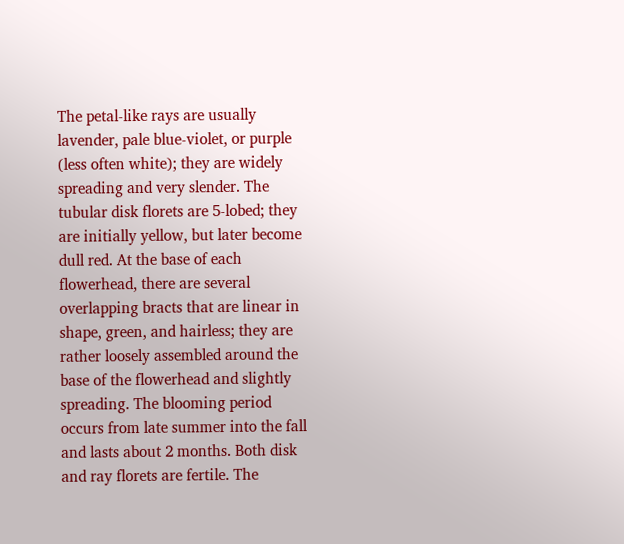The petal-like rays are usually lavender, pale blue-violet, or purple (less often white); they are widely spreading and very slender. The tubular disk florets are 5-lobed; they are initially yellow, but later become dull red. At the base of each flowerhead, there are several overlapping bracts that are linear in shape, green, and hairless; they are rather loosely assembled around the base of the flowerhead and slightly spreading. The blooming period occurs from late summer into the fall and lasts about 2 months. Both disk and ray florets are fertile. The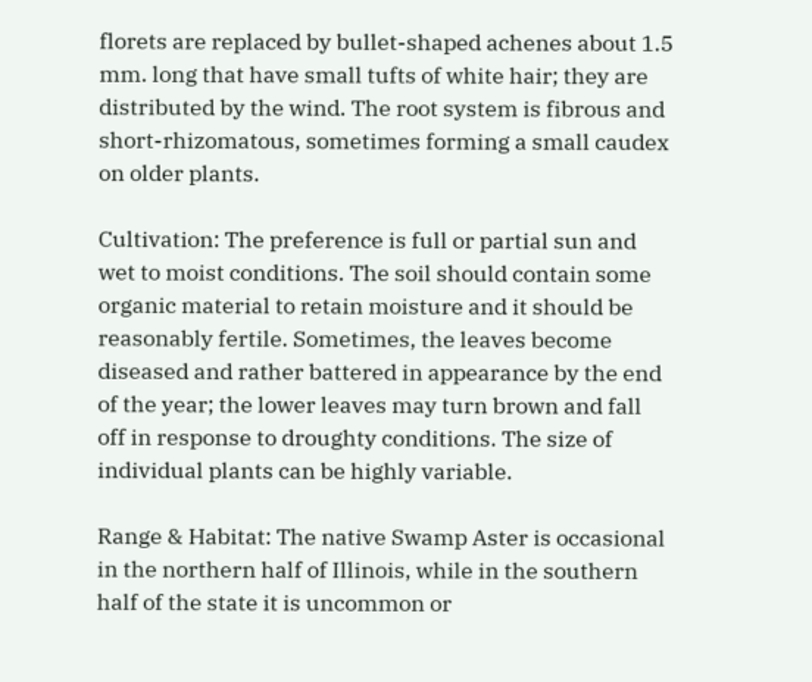florets are replaced by bullet-shaped achenes about 1.5 mm. long that have small tufts of white hair; they are distributed by the wind. The root system is fibrous and short-rhizomatous, sometimes forming a small caudex on older plants.

Cultivation: The preference is full or partial sun and wet to moist conditions. The soil should contain some organic material to retain moisture and it should be reasonably fertile. Sometimes, the leaves become diseased and rather battered in appearance by the end of the year; the lower leaves may turn brown and fall off in response to droughty conditions. The size of individual plants can be highly variable.

Range & Habitat: The native Swamp Aster is occasional in the northern half of Illinois, while in the southern half of the state it is uncommon or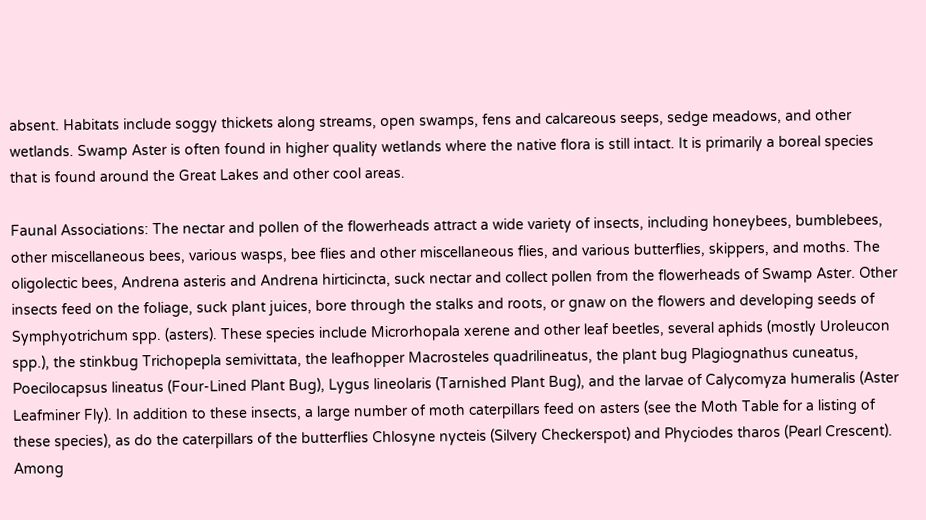absent. Habitats include soggy thickets along streams, open swamps, fens and calcareous seeps, sedge meadows, and other wetlands. Swamp Aster is often found in higher quality wetlands where the native flora is still intact. It is primarily a boreal species that is found around the Great Lakes and other cool areas.

Faunal Associations: The nectar and pollen of the flowerheads attract a wide variety of insects, including honeybees, bumblebees, other miscellaneous bees, various wasps, bee flies and other miscellaneous flies, and various butterflies, skippers, and moths. The oligolectic bees, Andrena asteris and Andrena hirticincta, suck nectar and collect pollen from the flowerheads of Swamp Aster. Other insects feed on the foliage, suck plant juices, bore through the stalks and roots, or gnaw on the flowers and developing seeds of Symphyotrichum spp. (asters). These species include Microrhopala xerene and other leaf beetles, several aphids (mostly Uroleucon spp.), the stinkbug Trichopepla semivittata, the leafhopper Macrosteles quadrilineatus, the plant bug Plagiognathus cuneatus, Poecilocapsus lineatus (Four-Lined Plant Bug), Lygus lineolaris (Tarnished Plant Bug), and the larvae of Calycomyza humeralis (Aster Leafminer Fly). In addition to these insects, a large number of moth caterpillars feed on asters (see the Moth Table for a listing of these species), as do the caterpillars of the butterflies Chlosyne nycteis (Silvery Checkerspot) and Phyciodes tharos (Pearl Crescent). Among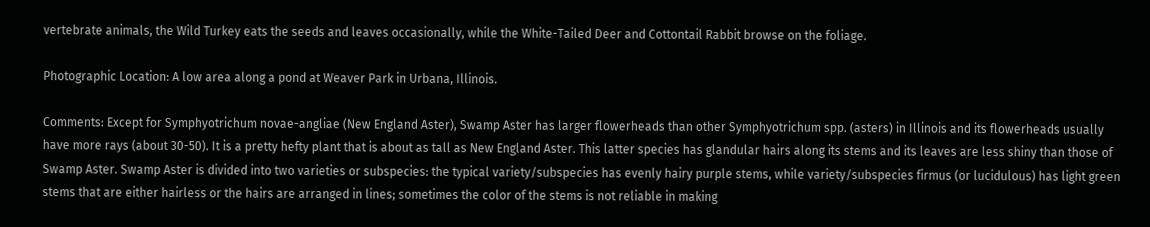vertebrate animals, the Wild Turkey eats the seeds and leaves occasionally, while the White-Tailed Deer and Cottontail Rabbit browse on the foliage.

Photographic Location: A low area along a pond at Weaver Park in Urbana, Illinois.

Comments: Except for Symphyotrichum novae-angliae (New England Aster), Swamp Aster has larger flowerheads than other Symphyotrichum spp. (asters) in Illinois and its flowerheads usually have more rays (about 30-50). It is a pretty hefty plant that is about as tall as New England Aster. This latter species has glandular hairs along its stems and its leaves are less shiny than those of Swamp Aster. Swamp Aster is divided into two varieties or subspecies: the typical variety/subspecies has evenly hairy purple stems, while variety/subspecies firmus (or lucidulous) has light green stems that are either hairless or the hairs are arranged in lines; sometimes the color of the stems is not reliable in making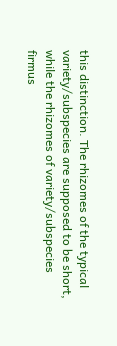this distinction. The rhizomes of the typical variety/subspecies are supposed to be short, while the rhizomes of variety/subspecies firmus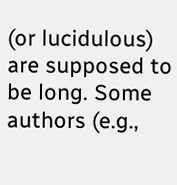(or lucidulous) are supposed to be long. Some authors (e.g.,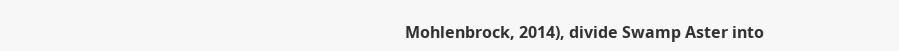Mohlenbrock, 2014), divide Swamp Aster into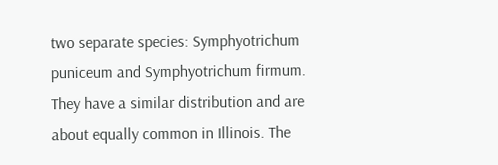two separate species: Symphyotrichum puniceum and Symphyotrichum firmum. They have a similar distribution and are about equally common in Illinois. The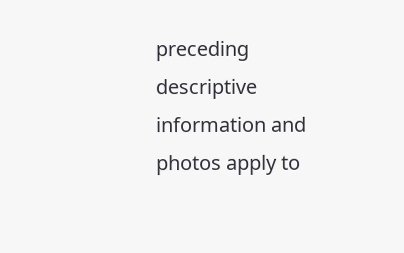preceding descriptive information and photos apply to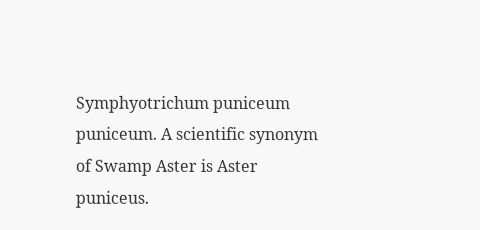Symphyotrichum puniceum puniceum. A scientific synonym of Swamp Aster is Aster puniceus.